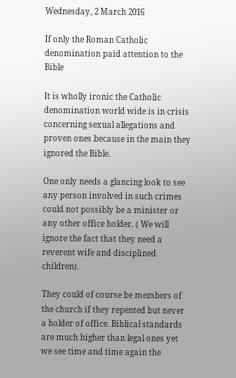Wednesday, 2 March 2016

If only the Roman Catholic denomination paid attention to the Bible

It is wholly ironic the Catholic denomination world wide is in crisis concerning sexual allegations and proven ones because in the main they ignored the Bible.

One only needs a glancing look to see any person involved in such crimes could not possibly be a minister or any other office holder. ( We will ignore the fact that they need a reverent wife and disciplined children).

They could of course be members of the church if they repented but never a holder of office. Biblical standards are much higher than legal ones yet we see time and time again the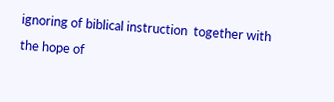ignoring of biblical instruction  together with the hope of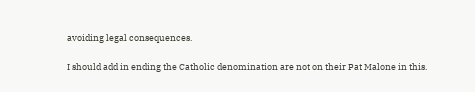avoiding legal consequences.

I should add in ending the Catholic denomination are not on their Pat Malone in this.